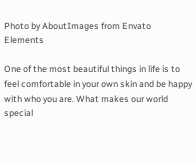Photo by AboutImages from Envato Elements

One of the most beautiful things in life is to feel comfortable in your own skin and be happy with who you are. What makes our world special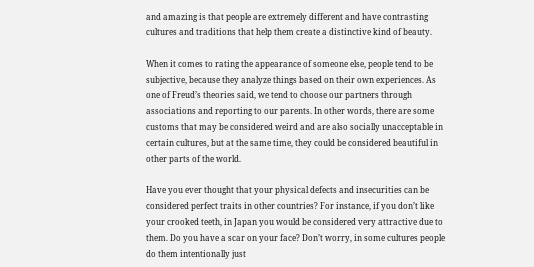and amazing is that people are extremely different and have contrasting cultures and traditions that help them create a distinctive kind of beauty.

When it comes to rating the appearance of someone else, people tend to be subjective, because they analyze things based on their own experiences. As one of Freud’s theories said, we tend to choose our partners through associations and reporting to our parents. In other words, there are some customs that may be considered weird and are also socially unacceptable in certain cultures, but at the same time, they could be considered beautiful in other parts of the world.

Have you ever thought that your physical defects and insecurities can be considered perfect traits in other countries? For instance, if you don’t like your crooked teeth, in Japan you would be considered very attractive due to them. Do you have a scar on your face? Don’t worry, in some cultures people do them intentionally just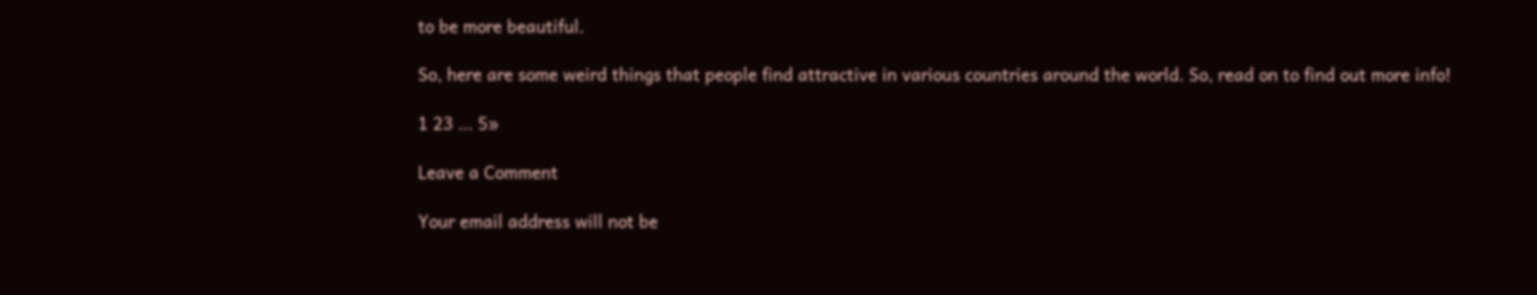to be more beautiful.

So, here are some weird things that people find attractive in various countries around the world. So, read on to find out more info!

1 23 ... 5»

Leave a Comment

Your email address will not be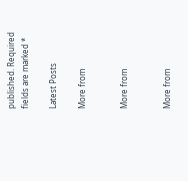published. Required fields are marked *

Latest Posts

More from


More from


More from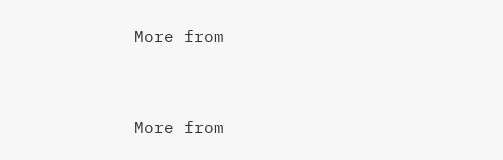More from


More from